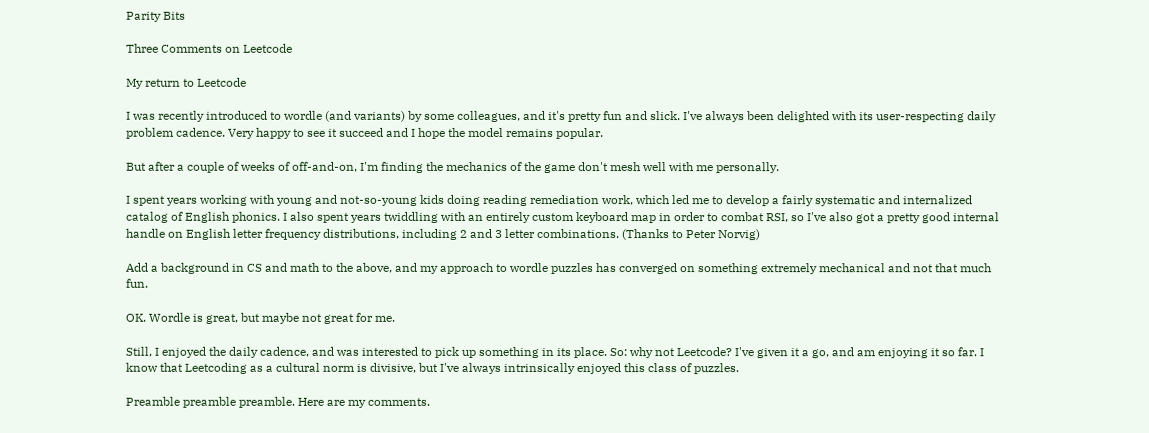Parity Bits

Three Comments on Leetcode

My return to Leetcode

I was recently introduced to wordle (and variants) by some colleagues, and it's pretty fun and slick. I've always been delighted with its user-respecting daily problem cadence. Very happy to see it succeed and I hope the model remains popular.

But after a couple of weeks of off-and-on, I'm finding the mechanics of the game don't mesh well with me personally.

I spent years working with young and not-so-young kids doing reading remediation work, which led me to develop a fairly systematic and internalized catalog of English phonics. I also spent years twiddling with an entirely custom keyboard map in order to combat RSI, so I've also got a pretty good internal handle on English letter frequency distributions, including 2 and 3 letter combinations. (Thanks to Peter Norvig)

Add a background in CS and math to the above, and my approach to wordle puzzles has converged on something extremely mechanical and not that much fun.

OK. Wordle is great, but maybe not great for me.

Still, I enjoyed the daily cadence, and was interested to pick up something in its place. So: why not Leetcode? I've given it a go, and am enjoying it so far. I know that Leetcoding as a cultural norm is divisive, but I've always intrinsically enjoyed this class of puzzles.

Preamble preamble preamble. Here are my comments.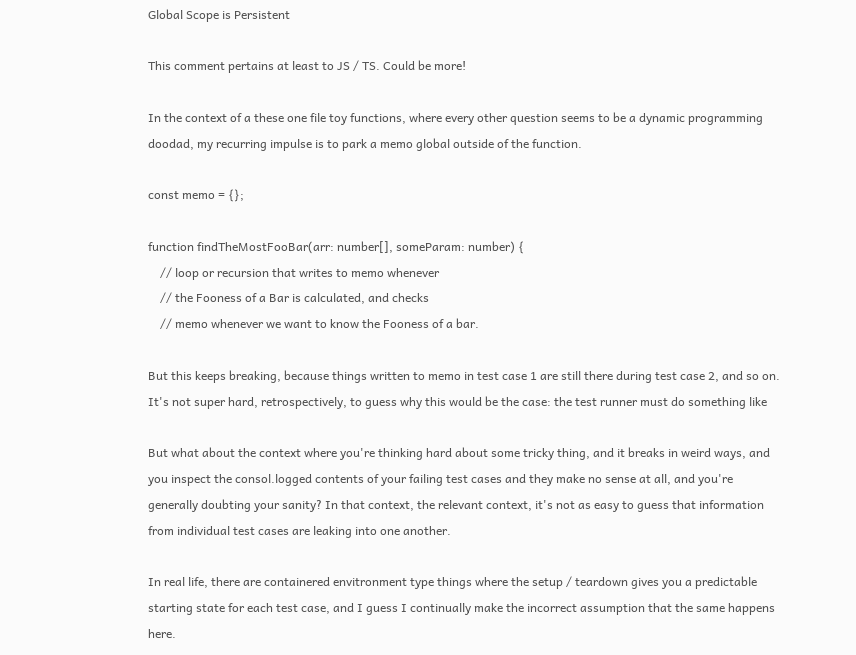Global Scope is Persistent

This comment pertains at least to JS / TS. Could be more!

In the context of a these one file toy functions, where every other question seems to be a dynamic programming doodad, my recurring impulse is to park a memo global outside of the function.

const memo = {};

function findTheMostFooBar(arr: number[], someParam: number) {
    // loop or recursion that writes to memo whenever
    // the Fooness of a Bar is calculated, and checks
    // memo whenever we want to know the Fooness of a bar.

But this keeps breaking, because things written to memo in test case 1 are still there during test case 2, and so on. It's not super hard, retrospectively, to guess why this would be the case: the test runner must do something like

But what about the context where you're thinking hard about some tricky thing, and it breaks in weird ways, and you inspect the consol.logged contents of your failing test cases and they make no sense at all, and you're generally doubting your sanity? In that context, the relevant context, it's not as easy to guess that information from individual test cases are leaking into one another.

In real life, there are containered envitronment type things where the setup / teardown gives you a predictable starting state for each test case, and I guess I continually make the incorrect assumption that the same happens here.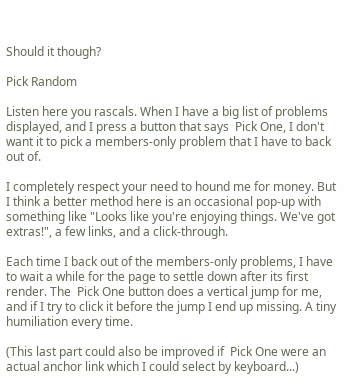Should it though?

Pick Random

Listen here you rascals. When I have a big list of problems displayed, and I press a button that says  Pick One, I don't want it to pick a members-only problem that I have to back out of.

I completely respect your need to hound me for money. But I think a better method here is an occasional pop-up with something like "Looks like you're enjoying things. We've got extras!", a few links, and a click-through.

Each time I back out of the members-only problems, I have to wait a while for the page to settle down after its first render. The  Pick One button does a vertical jump for me, and if I try to click it before the jump I end up missing. A tiny humiliation every time.

(This last part could also be improved if  Pick One were an actual anchor link which I could select by keyboard...)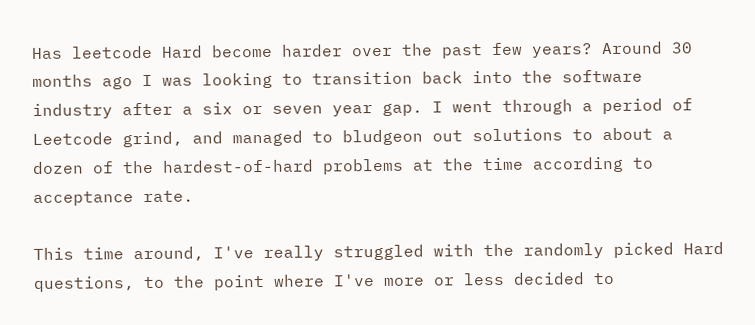Has leetcode Hard become harder over the past few years? Around 30 months ago I was looking to transition back into the software industry after a six or seven year gap. I went through a period of Leetcode grind, and managed to bludgeon out solutions to about a dozen of the hardest-of-hard problems at the time according to acceptance rate.

This time around, I've really struggled with the randomly picked Hard questions, to the point where I've more or less decided to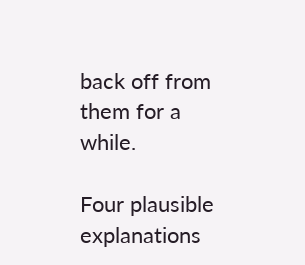back off from them for a while.

Four plausible explanations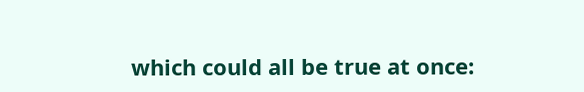which could all be true at once: